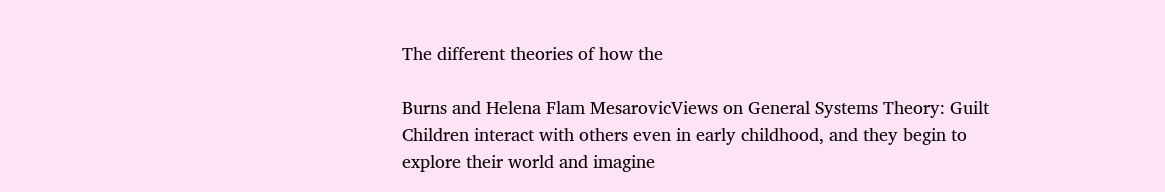The different theories of how the

Burns and Helena Flam MesarovicViews on General Systems Theory: Guilt Children interact with others even in early childhood, and they begin to explore their world and imagine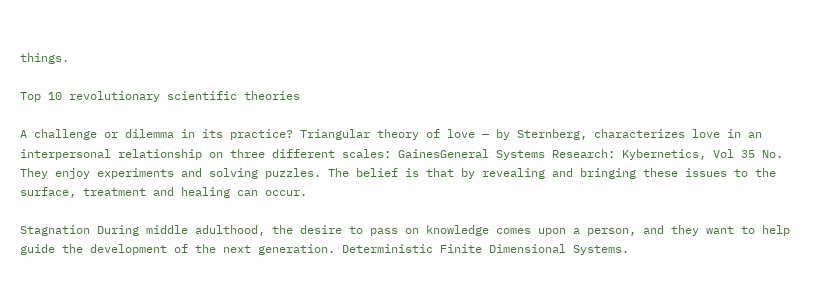things.

Top 10 revolutionary scientific theories

A challenge or dilemma in its practice? Triangular theory of love — by Sternberg, characterizes love in an interpersonal relationship on three different scales: GainesGeneral Systems Research: Kybernetics, Vol 35 No. They enjoy experiments and solving puzzles. The belief is that by revealing and bringing these issues to the surface, treatment and healing can occur.

Stagnation During middle adulthood, the desire to pass on knowledge comes upon a person, and they want to help guide the development of the next generation. Deterministic Finite Dimensional Systems.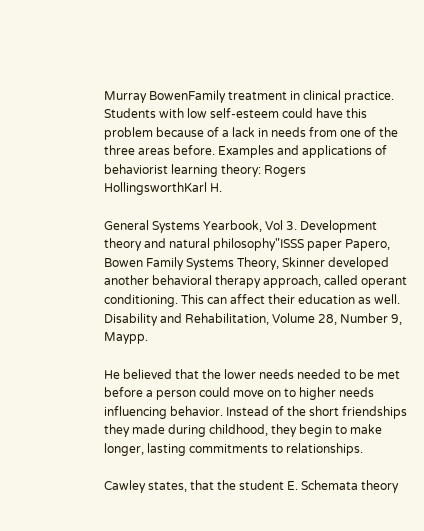Murray BowenFamily treatment in clinical practice. Students with low self-esteem could have this problem because of a lack in needs from one of the three areas before. Examples and applications of behaviorist learning theory: Rogers HollingsworthKarl H.

General Systems Yearbook, Vol 3. Development theory and natural philosophy"ISSS paper Papero, Bowen Family Systems Theory, Skinner developed another behavioral therapy approach, called operant conditioning. This can affect their education as well. Disability and Rehabilitation, Volume 28, Number 9, Maypp.

He believed that the lower needs needed to be met before a person could move on to higher needs influencing behavior. Instead of the short friendships they made during childhood, they begin to make longer, lasting commitments to relationships.

Cawley states, that the student E. Schemata theory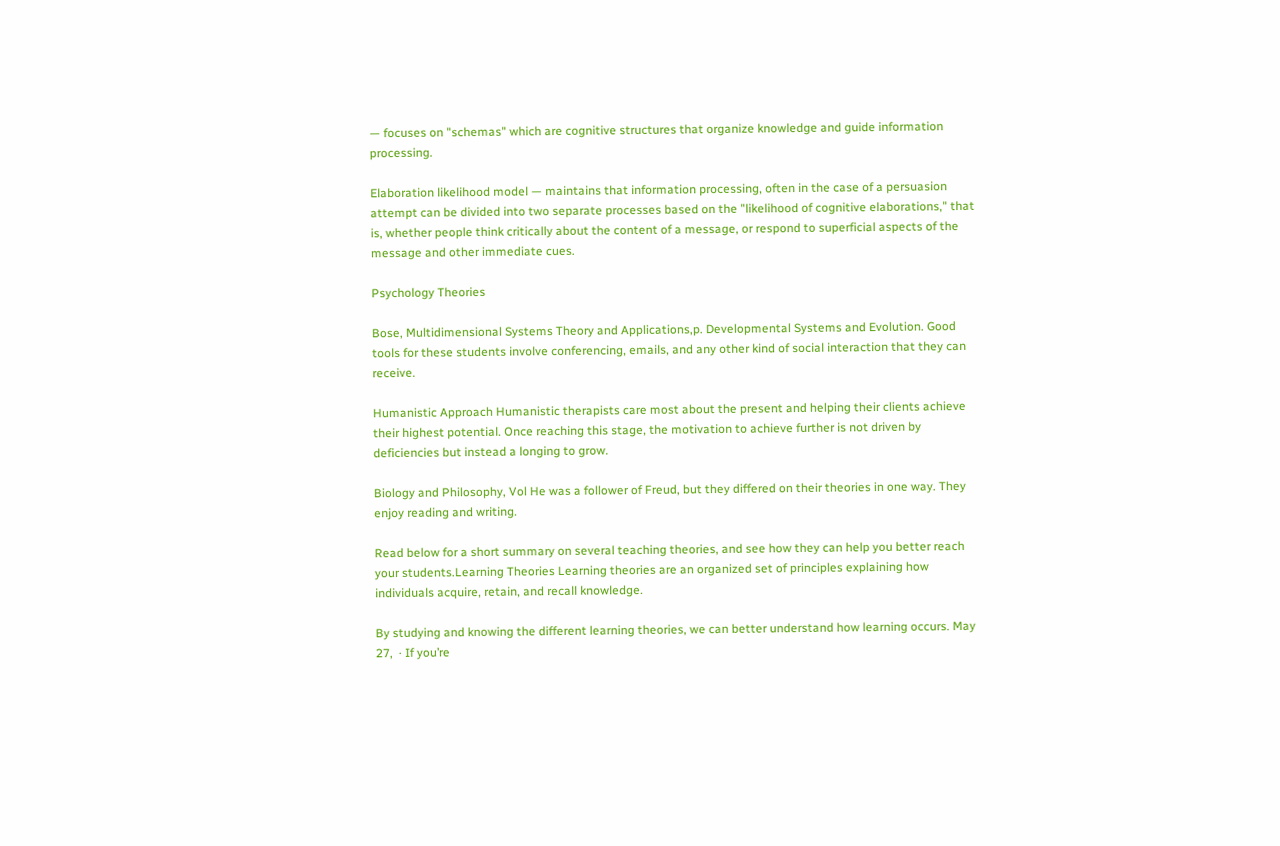— focuses on "schemas" which are cognitive structures that organize knowledge and guide information processing.

Elaboration likelihood model — maintains that information processing, often in the case of a persuasion attempt can be divided into two separate processes based on the "likelihood of cognitive elaborations," that is, whether people think critically about the content of a message, or respond to superficial aspects of the message and other immediate cues.

Psychology Theories

Bose, Multidimensional Systems Theory and Applications,p. Developmental Systems and Evolution. Good tools for these students involve conferencing, emails, and any other kind of social interaction that they can receive.

Humanistic Approach Humanistic therapists care most about the present and helping their clients achieve their highest potential. Once reaching this stage, the motivation to achieve further is not driven by deficiencies but instead a longing to grow.

Biology and Philosophy, Vol He was a follower of Freud, but they differed on their theories in one way. They enjoy reading and writing.

Read below for a short summary on several teaching theories, and see how they can help you better reach your students.Learning Theories Learning theories are an organized set of principles explaining how individuals acquire, retain, and recall knowledge.

By studying and knowing the different learning theories, we can better understand how learning occurs. May 27,  · If you’re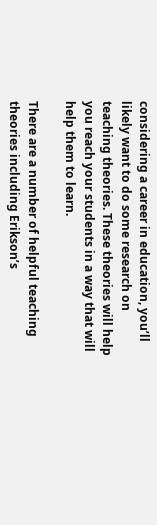considering a career in education, you’ll likely want to do some research on teaching theories. These theories will help you reach your students in a way that will help them to learn.

There are a number of helpful teaching theories including Erikson’s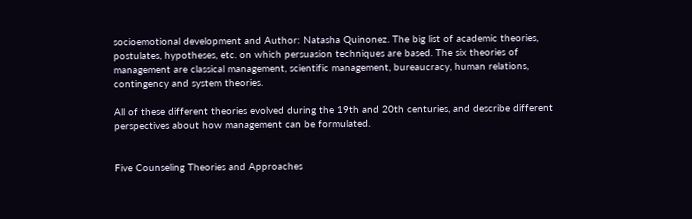socioemotional development and Author: Natasha Quinonez. The big list of academic theories, postulates, hypotheses, etc. on which persuasion techniques are based. The six theories of management are classical management, scientific management, bureaucracy, human relations, contingency and system theories.

All of these different theories evolved during the 19th and 20th centuries, and describe different perspectives about how management can be formulated.


Five Counseling Theories and Approaches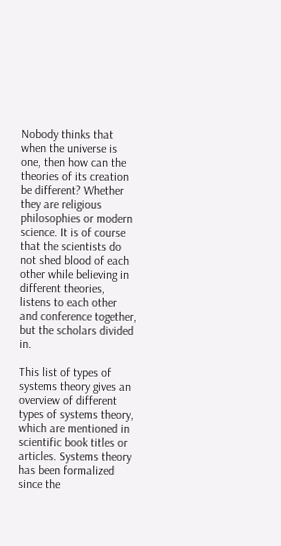Nobody thinks that when the universe is one, then how can the theories of its creation be different? Whether they are religious philosophies or modern science. It is of course that the scientists do not shed blood of each other while believing in different theories, listens to each other and conference together, but the scholars divided in.

This list of types of systems theory gives an overview of different types of systems theory, which are mentioned in scientific book titles or articles. Systems theory has been formalized since the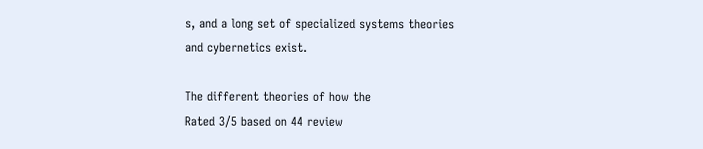s, and a long set of specialized systems theories and cybernetics exist.

The different theories of how the
Rated 3/5 based on 44 review